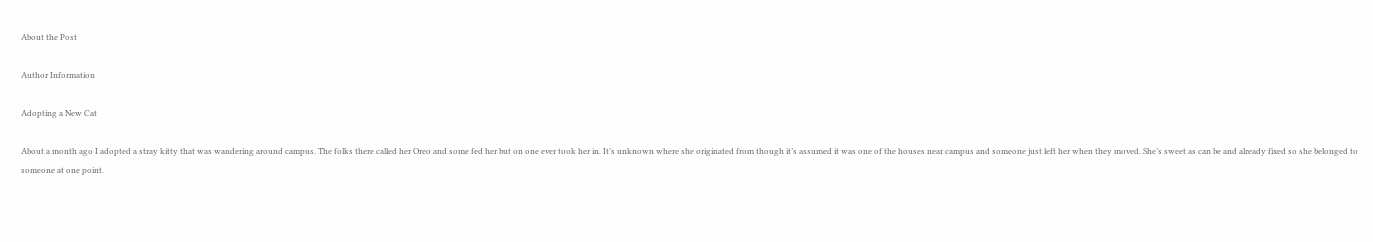About the Post

Author Information

Adopting a New Cat

About a month ago I adopted a stray kitty that was wandering around campus. The folks there called her Oreo and some fed her but on one ever took her in. It’s unknown where she originated from though it’s assumed it was one of the houses near campus and someone just left her when they moved. She’s sweet as can be and already fixed so she belonged to someone at one point.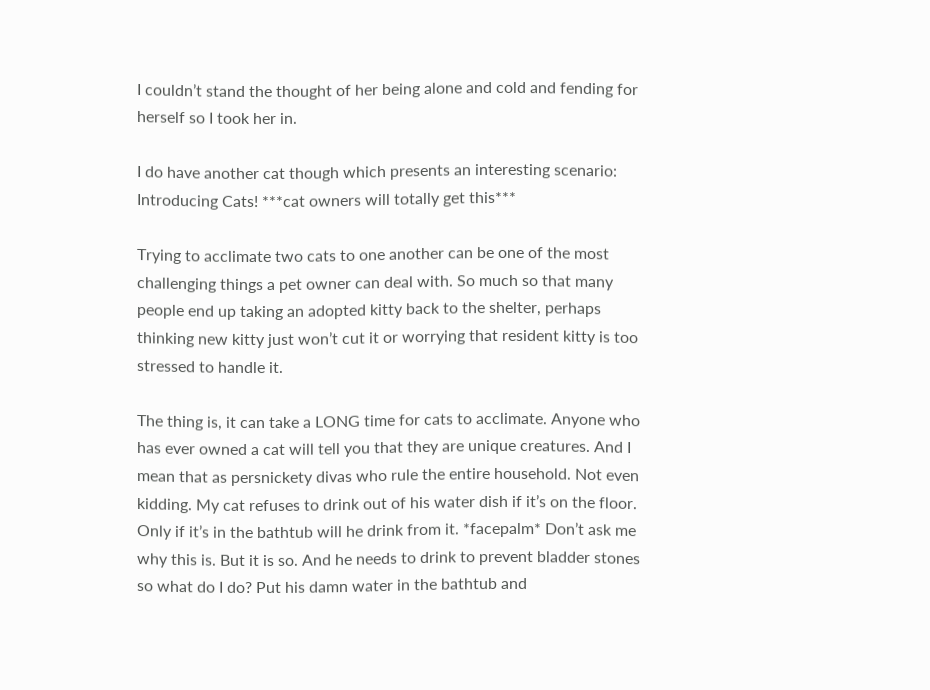I couldn’t stand the thought of her being alone and cold and fending for herself so I took her in.

I do have another cat though which presents an interesting scenario: Introducing Cats! ***cat owners will totally get this***

Trying to acclimate two cats to one another can be one of the most challenging things a pet owner can deal with. So much so that many people end up taking an adopted kitty back to the shelter, perhaps thinking new kitty just won’t cut it or worrying that resident kitty is too stressed to handle it.

The thing is, it can take a LONG time for cats to acclimate. Anyone who has ever owned a cat will tell you that they are unique creatures. And I mean that as persnickety divas who rule the entire household. Not even kidding. My cat refuses to drink out of his water dish if it’s on the floor. Only if it’s in the bathtub will he drink from it. *facepalm* Don’t ask me why this is. But it is so. And he needs to drink to prevent bladder stones so what do I do? Put his damn water in the bathtub and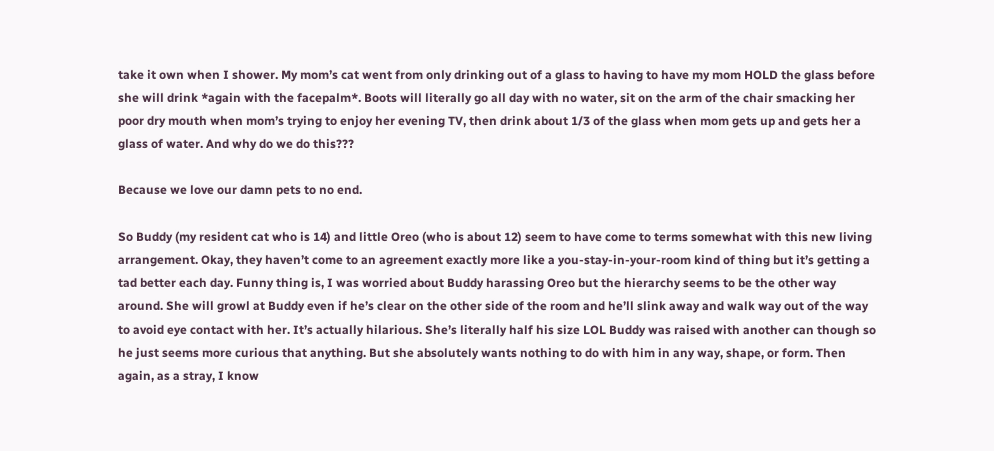take it own when I shower. My mom’s cat went from only drinking out of a glass to having to have my mom HOLD the glass before she will drink *again with the facepalm*. Boots will literally go all day with no water, sit on the arm of the chair smacking her poor dry mouth when mom’s trying to enjoy her evening TV, then drink about 1/3 of the glass when mom gets up and gets her a glass of water. And why do we do this???

Because we love our damn pets to no end.

So Buddy (my resident cat who is 14) and little Oreo (who is about 12) seem to have come to terms somewhat with this new living arrangement. Okay, they haven’t come to an agreement exactly more like a you-stay-in-your-room kind of thing but it’s getting a tad better each day. Funny thing is, I was worried about Buddy harassing Oreo but the hierarchy seems to be the other way around. She will growl at Buddy even if he’s clear on the other side of the room and he’ll slink away and walk way out of the way to avoid eye contact with her. It’s actually hilarious. She’s literally half his size LOL Buddy was raised with another can though so he just seems more curious that anything. But she absolutely wants nothing to do with him in any way, shape, or form. Then again, as a stray, I know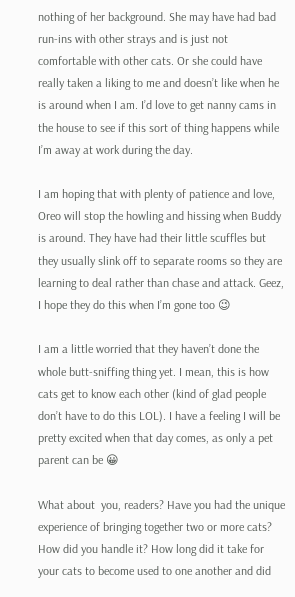nothing of her background. She may have had bad run-ins with other strays and is just not comfortable with other cats. Or she could have really taken a liking to me and doesn’t like when he is around when I am. I’d love to get nanny cams in the house to see if this sort of thing happens while I’m away at work during the day.

I am hoping that with plenty of patience and love, Oreo will stop the howling and hissing when Buddy is around. They have had their little scuffles but they usually slink off to separate rooms so they are learning to deal rather than chase and attack. Geez, I hope they do this when I’m gone too 😉

I am a little worried that they haven’t done the whole butt-sniffing thing yet. I mean, this is how cats get to know each other (kind of glad people don’t have to do this LOL). I have a feeling I will be pretty excited when that day comes, as only a pet parent can be 😀

What about  you, readers? Have you had the unique experience of bringing together two or more cats? How did you handle it? How long did it take for your cats to become used to one another and did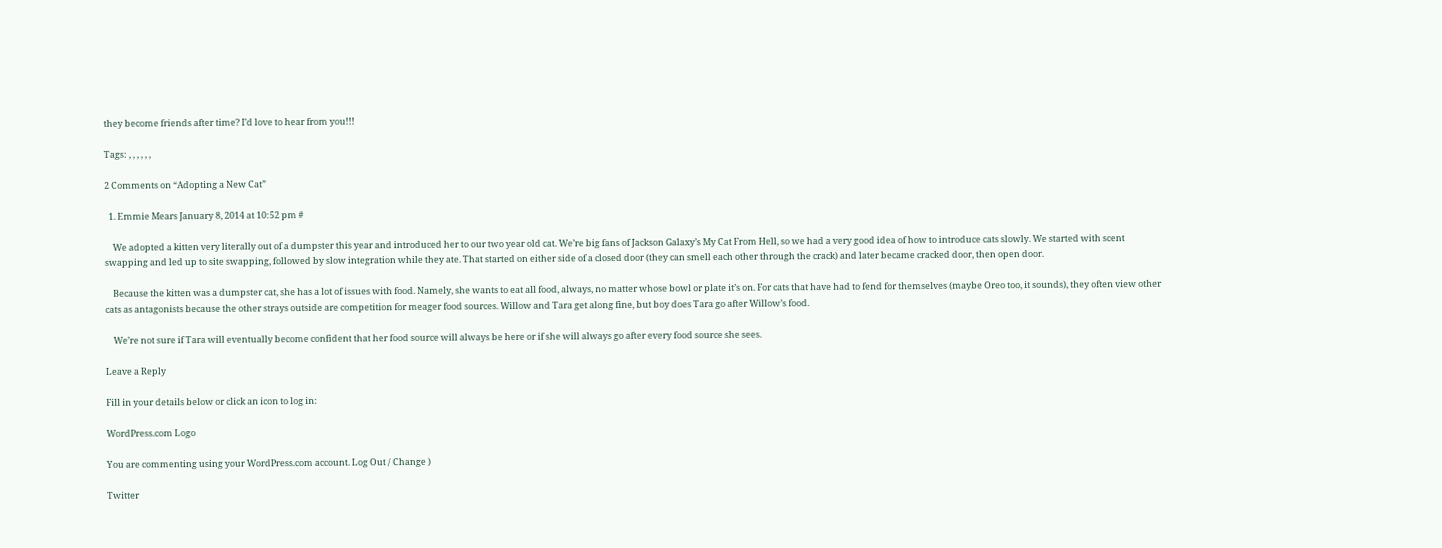they become friends after time? I’d love to hear from you!!!

Tags: , , , , , ,

2 Comments on “Adopting a New Cat”

  1. Emmie Mears January 8, 2014 at 10:52 pm #

    We adopted a kitten very literally out of a dumpster this year and introduced her to our two year old cat. We’re big fans of Jackson Galaxy’s My Cat From Hell, so we had a very good idea of how to introduce cats slowly. We started with scent swapping and led up to site swapping, followed by slow integration while they ate. That started on either side of a closed door (they can smell each other through the crack) and later became cracked door, then open door.

    Because the kitten was a dumpster cat, she has a lot of issues with food. Namely, she wants to eat all food, always, no matter whose bowl or plate it’s on. For cats that have had to fend for themselves (maybe Oreo too, it sounds), they often view other cats as antagonists because the other strays outside are competition for meager food sources. Willow and Tara get along fine, but boy does Tara go after Willow’s food.

    We’re not sure if Tara will eventually become confident that her food source will always be here or if she will always go after every food source she sees.

Leave a Reply

Fill in your details below or click an icon to log in:

WordPress.com Logo

You are commenting using your WordPress.com account. Log Out / Change )

Twitter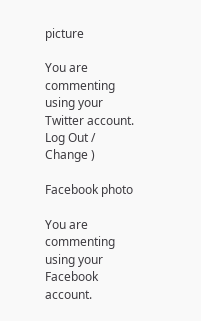picture

You are commenting using your Twitter account. Log Out / Change )

Facebook photo

You are commenting using your Facebook account.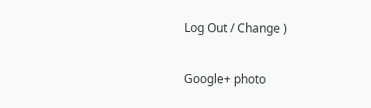Log Out / Change )

Google+ photo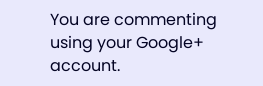You are commenting using your Google+ account.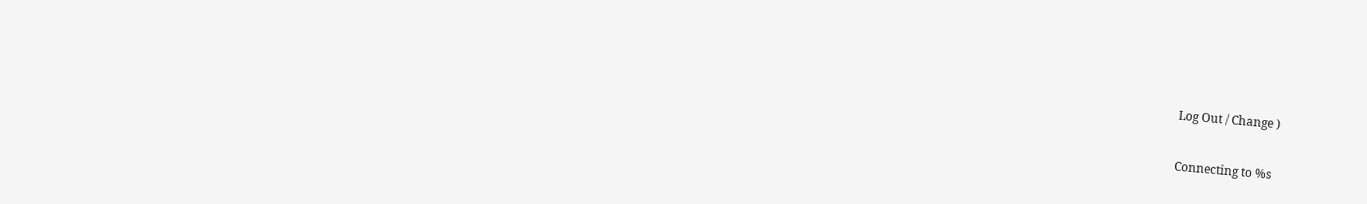Log Out / Change )

Connecting to %s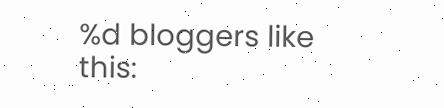%d bloggers like this: